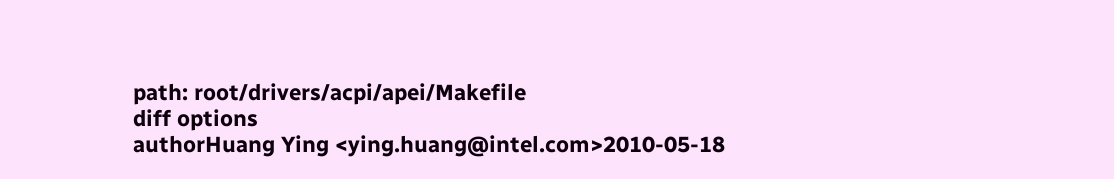path: root/drivers/acpi/apei/Makefile
diff options
authorHuang Ying <ying.huang@intel.com>2010-05-18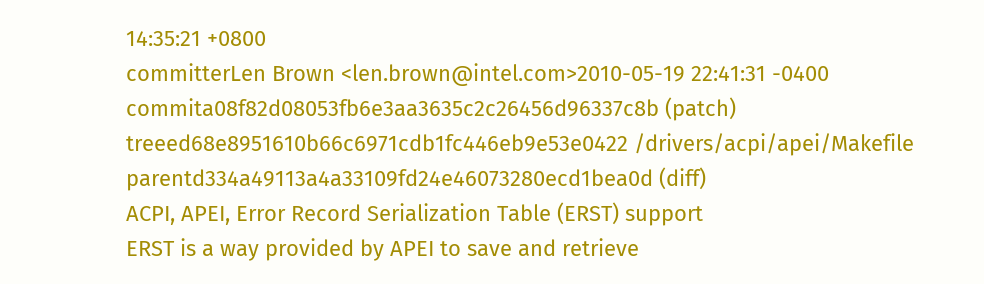14:35:21 +0800
committerLen Brown <len.brown@intel.com>2010-05-19 22:41:31 -0400
commita08f82d08053fb6e3aa3635c2c26456d96337c8b (patch)
treeed68e8951610b66c6971cdb1fc446eb9e53e0422 /drivers/acpi/apei/Makefile
parentd334a49113a4a33109fd24e46073280ecd1bea0d (diff)
ACPI, APEI, Error Record Serialization Table (ERST) support
ERST is a way provided by APEI to save and retrieve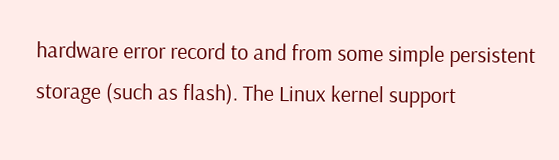hardware error record to and from some simple persistent storage (such as flash). The Linux kernel support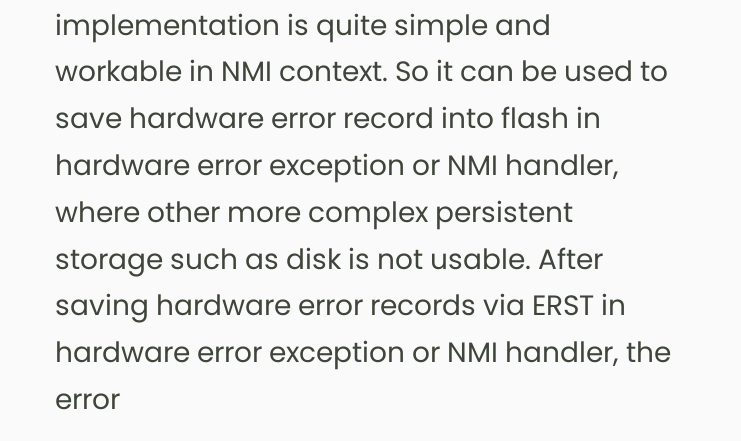implementation is quite simple and workable in NMI context. So it can be used to save hardware error record into flash in hardware error exception or NMI handler, where other more complex persistent storage such as disk is not usable. After saving hardware error records via ERST in hardware error exception or NMI handler, the error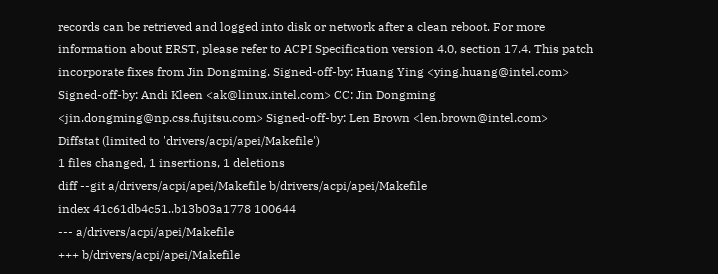records can be retrieved and logged into disk or network after a clean reboot. For more information about ERST, please refer to ACPI Specification version 4.0, section 17.4. This patch incorporate fixes from Jin Dongming. Signed-off-by: Huang Ying <ying.huang@intel.com> Signed-off-by: Andi Kleen <ak@linux.intel.com> CC: Jin Dongming <jin.dongming@np.css.fujitsu.com> Signed-off-by: Len Brown <len.brown@intel.com>
Diffstat (limited to 'drivers/acpi/apei/Makefile')
1 files changed, 1 insertions, 1 deletions
diff --git a/drivers/acpi/apei/Makefile b/drivers/acpi/apei/Makefile
index 41c61db4c51..b13b03a1778 100644
--- a/drivers/acpi/apei/Makefile
+++ b/drivers/acpi/apei/Makefile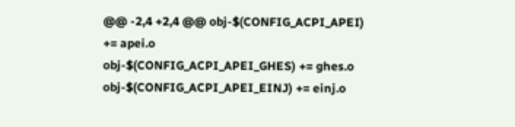@@ -2,4 +2,4 @@ obj-$(CONFIG_ACPI_APEI) += apei.o
obj-$(CONFIG_ACPI_APEI_GHES) += ghes.o
obj-$(CONFIG_ACPI_APEI_EINJ) += einj.o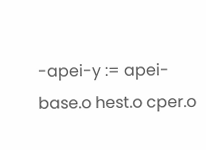-apei-y := apei-base.o hest.o cper.o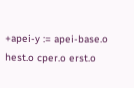+apei-y := apei-base.o hest.o cper.o erst.o